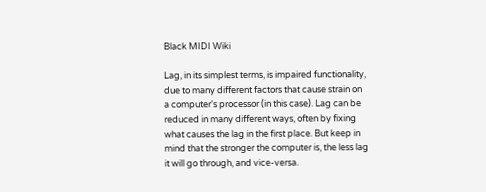Black MIDI Wiki

Lag, in its simplest terms, is impaired functionality, due to many different factors that cause strain on a computer's processor (in this case). Lag can be reduced in many different ways, often by fixing what causes the lag in the first place. But keep in mind that the stronger the computer is, the less lag it will go through, and vice-versa.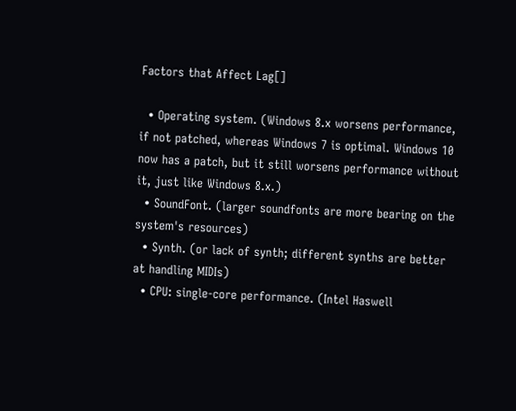Factors that Affect Lag[]

  • Operating system. (Windows 8.x worsens performance, if not patched, whereas Windows 7 is optimal. Windows 10 now has a patch, but it still worsens performance without it, just like Windows 8.x.)
  • SoundFont. (larger soundfonts are more bearing on the system's resources)
  • Synth. (or lack of synth; different synths are better at handling MIDIs)
  • CPU: single-core performance. (Intel Haswell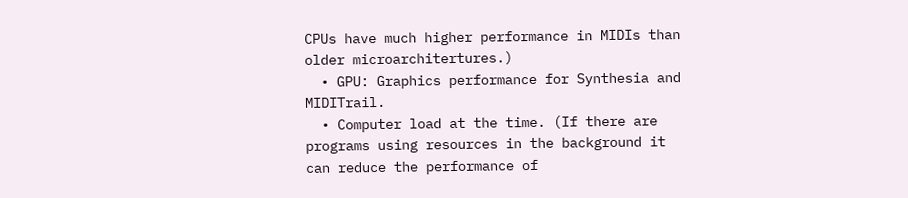CPUs have much higher performance in MIDIs than older microarchitertures.)
  • GPU: Graphics performance for Synthesia and MIDITrail.
  • Computer load at the time. (If there are programs using resources in the background it can reduce the performance of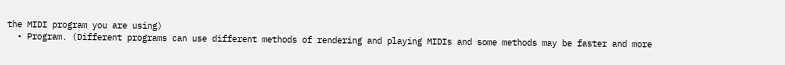the MIDI program you are using)
  • Program. (Different programs can use different methods of rendering and playing MIDIs and some methods may be faster and more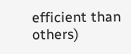efficient than others)